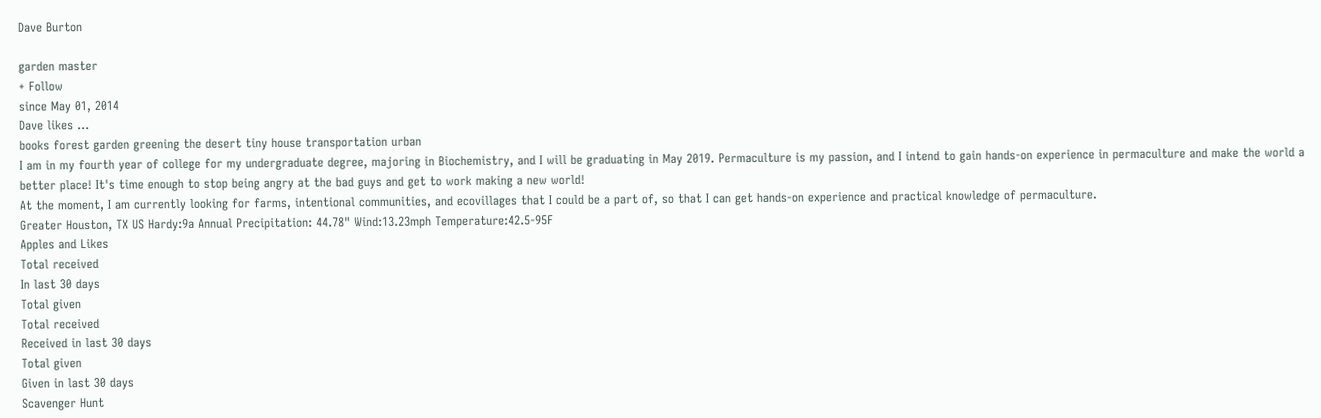Dave Burton

garden master
+ Follow
since May 01, 2014
Dave likes ...
books forest garden greening the desert tiny house transportation urban
I am in my fourth year of college for my undergraduate degree, majoring in Biochemistry, and I will be graduating in May 2019. Permaculture is my passion, and I intend to gain hands-on experience in permaculture and make the world a better place! It's time enough to stop being angry at the bad guys and get to work making a new world!
At the moment, I am currently looking for farms, intentional communities, and ecovillages that I could be a part of, so that I can get hands-on experience and practical knowledge of permaculture.
Greater Houston, TX US Hardy:9a Annual Precipitation: 44.78" Wind:13.23mph Temperature:42.5-95F
Apples and Likes
Total received
In last 30 days
Total given
Total received
Received in last 30 days
Total given
Given in last 30 days
Scavenger Hunt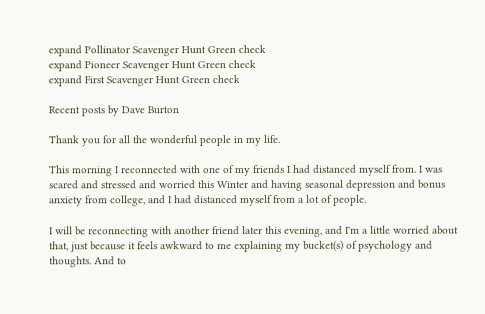expand Pollinator Scavenger Hunt Green check
expand Pioneer Scavenger Hunt Green check
expand First Scavenger Hunt Green check

Recent posts by Dave Burton

Thank you for all the wonderful people in my life.

This morning I reconnected with one of my friends I had distanced myself from. I was scared and stressed and worried this Winter and having seasonal depression and bonus anxiety from college, and I had distanced myself from a lot of people.

I will be reconnecting with another friend later this evening, and I'm a little worried about that, just because it feels awkward to me explaining my bucket(s) of psychology and thoughts. And to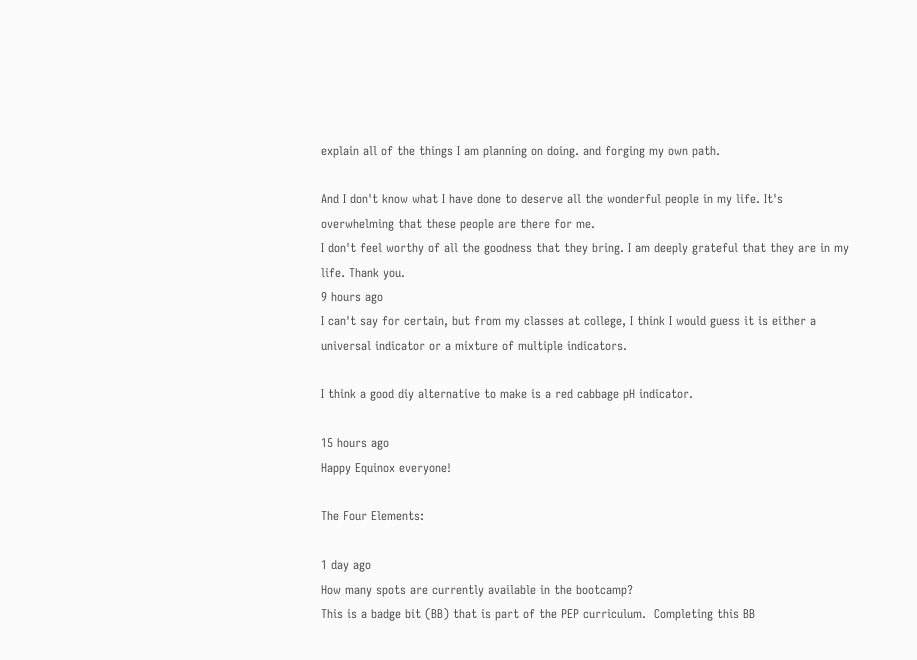explain all of the things I am planning on doing. and forging my own path.

And I don't know what I have done to deserve all the wonderful people in my life. It's overwhelming that these people are there for me.
I don't feel worthy of all the goodness that they bring. I am deeply grateful that they are in my life. Thank you.
9 hours ago
I can't say for certain, but from my classes at college, I think I would guess it is either a universal indicator or a mixture of multiple indicators.

I think a good diy alternative to make is a red cabbage pH indicator.

15 hours ago
Happy Equinox everyone!

The Four Elements:

1 day ago
How many spots are currently available in the bootcamp?
This is a badge bit (BB) that is part of the PEP curriculum.  Completing this BB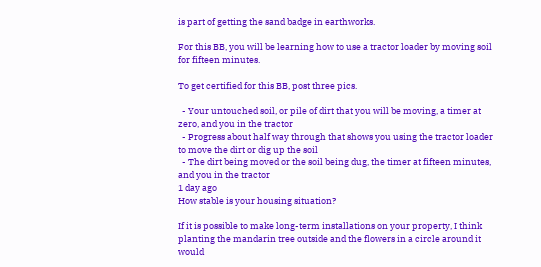is part of getting the sand badge in earthworks.

For this BB, you will be learning how to use a tractor loader by moving soil for fifteen minutes.

To get certified for this BB, post three pics.

  - Your untouched soil, or pile of dirt that you will be moving, a timer at zero, and you in the tractor
  - Progress about half way through that shows you using the tractor loader to move the dirt or dig up the soil
  - The dirt being moved or the soil being dug, the timer at fifteen minutes, and you in the tractor
1 day ago
How stable is your housing situation?

If it is possible to make long-term installations on your property, I think planting the mandarin tree outside and the flowers in a circle around it would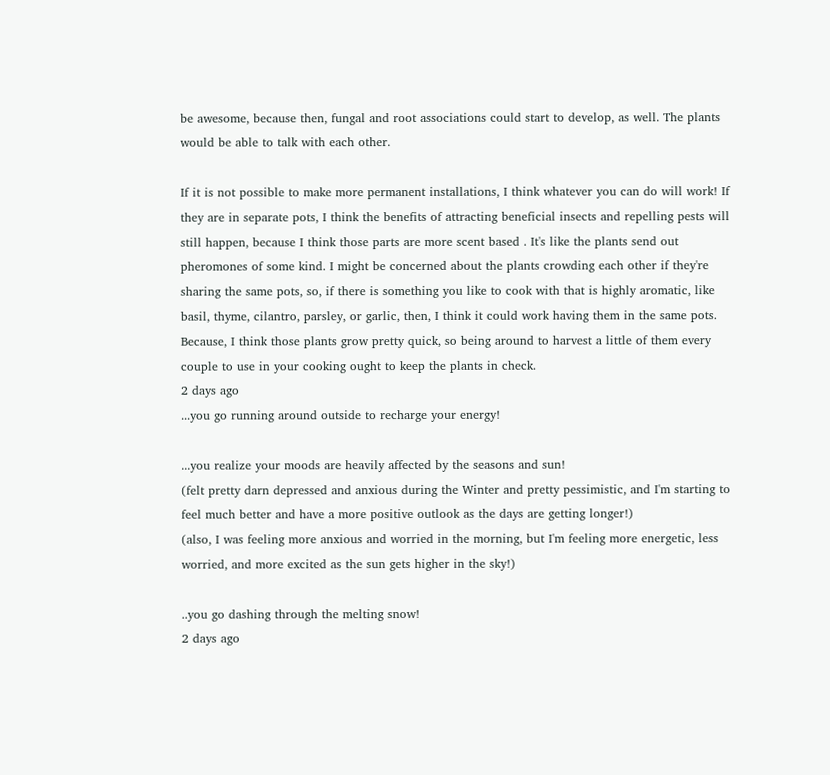be awesome, because then, fungal and root associations could start to develop, as well. The plants would be able to talk with each other.

If it is not possible to make more permanent installations, I think whatever you can do will work! If they are in separate pots, I think the benefits of attracting beneficial insects and repelling pests will still happen, because I think those parts are more scent based . It's like the plants send out pheromones of some kind. I might be concerned about the plants crowding each other if they're sharing the same pots, so, if there is something you like to cook with that is highly aromatic, like basil, thyme, cilantro, parsley, or garlic, then, I think it could work having them in the same pots. Because, I think those plants grow pretty quick, so being around to harvest a little of them every couple to use in your cooking ought to keep the plants in check.
2 days ago
...you go running around outside to recharge your energy!

...you realize your moods are heavily affected by the seasons and sun!
(felt pretty darn depressed and anxious during the Winter and pretty pessimistic, and I'm starting to feel much better and have a more positive outlook as the days are getting longer!)
(also, I was feeling more anxious and worried in the morning, but I'm feeling more energetic, less worried, and more excited as the sun gets higher in the sky!)

..you go dashing through the melting snow!
2 days ago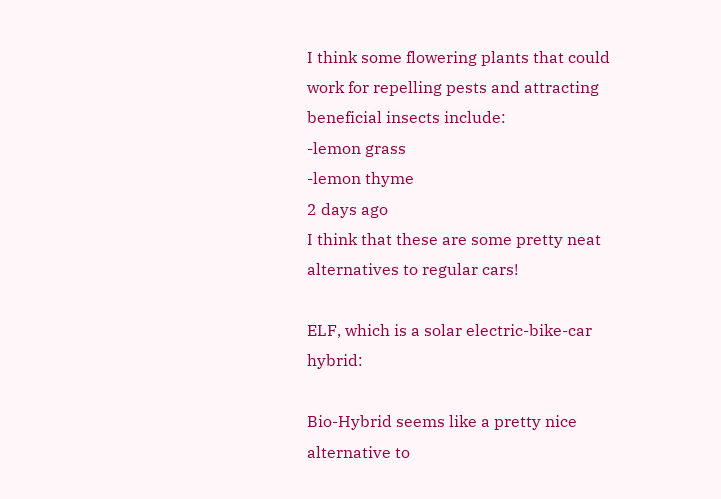I think some flowering plants that could work for repelling pests and attracting beneficial insects include:
-lemon grass
-lemon thyme
2 days ago
I think that these are some pretty neat alternatives to regular cars!

ELF, which is a solar electric-bike-car hybrid:

Bio-Hybrid seems like a pretty nice alternative to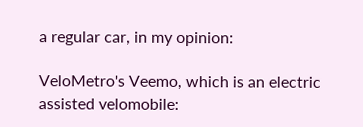a regular car, in my opinion:

VeloMetro's Veemo, which is an electric assisted velomobile: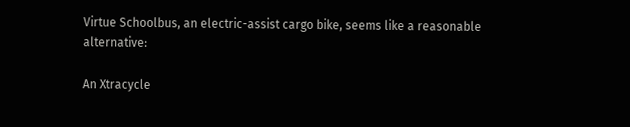Virtue Schoolbus, an electric-assist cargo bike, seems like a reasonable alternative:

An Xtracycle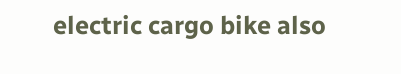electric cargo bike also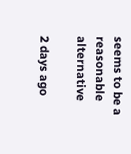seems to be a reasonable alternative

2 days ago